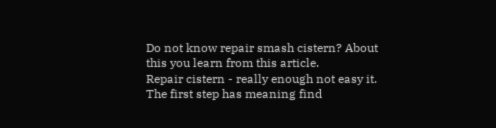Do not know repair smash cistern? About this you learn from this article.
Repair cistern - really enough not easy it.
The first step has meaning find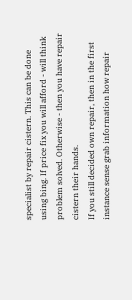specialist by repair cistern. This can be done using bing. If price fix you will afford - will think problem solved. Otherwise - then you have repair cistern their hands.
If you still decided own repair, then in the first instance sense grab information how repair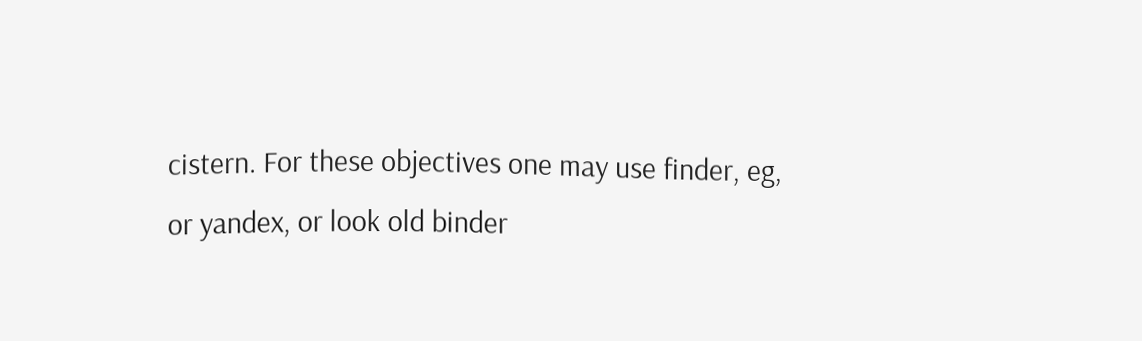cistern. For these objectives one may use finder, eg, or yandex, or look old binder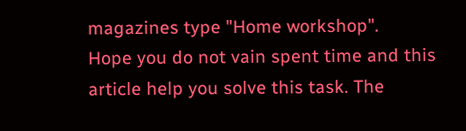magazines type "Home workshop".
Hope you do not vain spent time and this article help you solve this task. The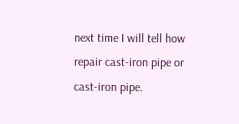next time I will tell how repair cast-iron pipe or cast-iron pipe.